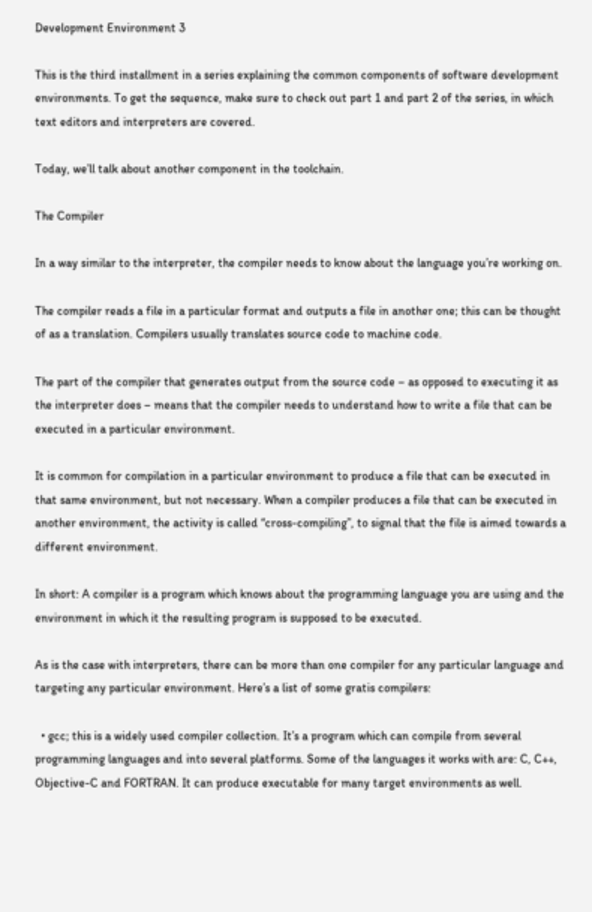Development Environment 3

This is the third installment in a series explaining the common components of software development environments. To get the sequence, make sure to check out part 1 and part 2 of the series, in which text editors and interpreters are covered.

Today, we’ll talk about another component in the toolchain.

The Compiler

In a way similar to the interpreter, the compiler needs to know about the language you’re working on.

The compiler reads a file in a particular format and outputs a file in another one; this can be thought of as a translation. Compilers usually translates source code to machine code.

The part of the compiler that generates output from the source code – as opposed to executing it as the interpreter does – means that the compiler needs to understand how to write a file that can be executed in a particular environment.

It is common for compilation in a particular environment to produce a file that can be executed in that same environment, but not necessary. When a compiler produces a file that can be executed in another environment, the activity is called “cross-compiling”, to signal that the file is aimed towards a different environment.

In short: A compiler is a program which knows about the programming language you are using and the environment in which it the resulting program is supposed to be executed.

As is the case with interpreters, there can be more than one compiler for any particular language and targeting any particular environment. Here’s a list of some gratis compilers:

  • gcc; this is a widely used compiler collection. It’s a program which can compile from several programming languages and into several platforms. Some of the languages it works with are: C, C++, Objective-C and FORTRAN. It can produce executable for many target environments as well.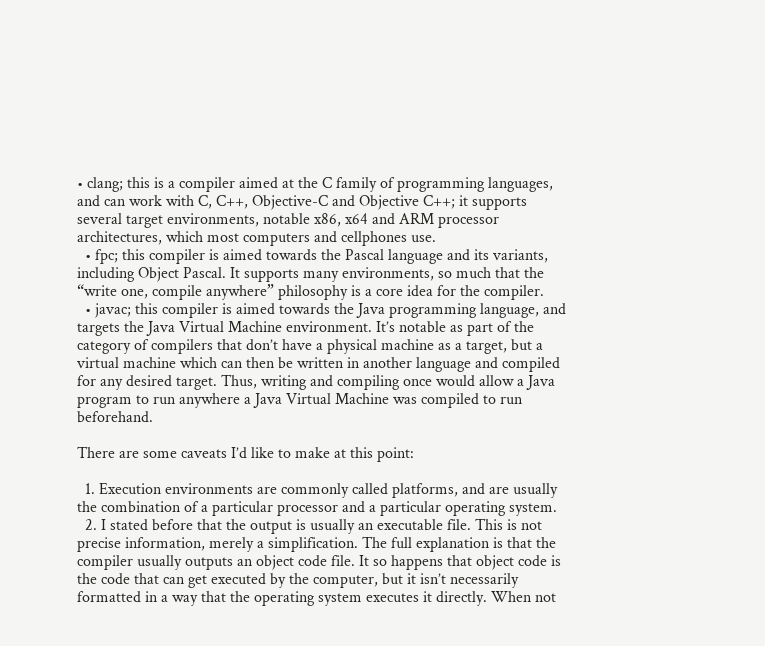• clang; this is a compiler aimed at the C family of programming languages, and can work with C, C++, Objective-C and Objective C++; it supports several target environments, notable x86, x64 and ARM processor architectures, which most computers and cellphones use.
  • fpc; this compiler is aimed towards the Pascal language and its variants, including Object Pascal. It supports many environments, so much that the “write one, compile anywhere” philosophy is a core idea for the compiler.
  • javac; this compiler is aimed towards the Java programming language, and targets the Java Virtual Machine environment. It’s notable as part of the category of compilers that don’t have a physical machine as a target, but a virtual machine which can then be written in another language and compiled for any desired target. Thus, writing and compiling once would allow a Java program to run anywhere a Java Virtual Machine was compiled to run beforehand.

There are some caveats I’d like to make at this point:

  1. Execution environments are commonly called platforms, and are usually the combination of a particular processor and a particular operating system.
  2. I stated before that the output is usually an executable file. This is not precise information, merely a simplification. The full explanation is that the compiler usually outputs an object code file. It so happens that object code is the code that can get executed by the computer, but it isn’t necessarily formatted in a way that the operating system executes it directly. When not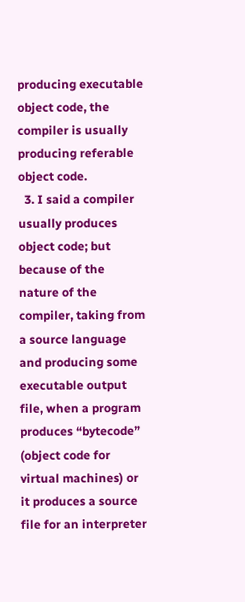producing executable object code, the compiler is usually producing referable object code.
  3. I said a compiler usually produces object code; but because of the nature of the compiler, taking from a source language and producing some executable output file, when a program produces “bytecode” (object code for virtual machines) or it produces a source file for an interpreter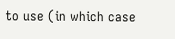to use (in which case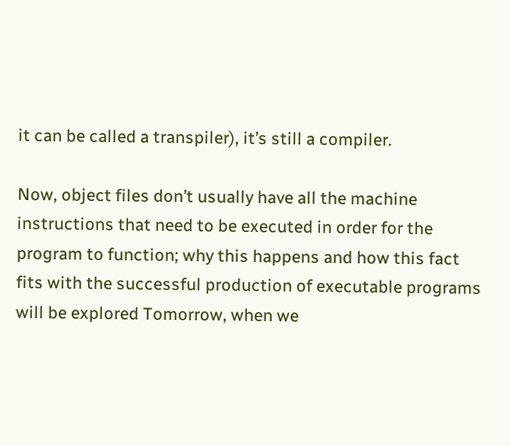it can be called a transpiler), it’s still a compiler.

Now, object files don’t usually have all the machine instructions that need to be executed in order for the program to function; why this happens and how this fact fits with the successful production of executable programs will be explored Tomorrow, when we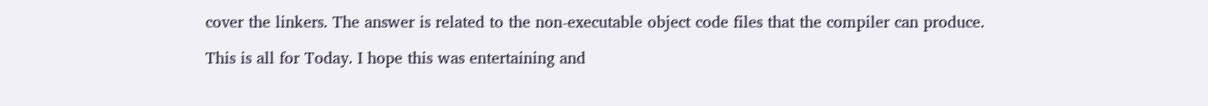cover the linkers. The answer is related to the non-executable object code files that the compiler can produce.

This is all for Today. I hope this was entertaining and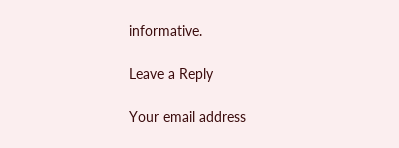informative.

Leave a Reply

Your email address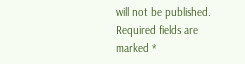will not be published. Required fields are marked *